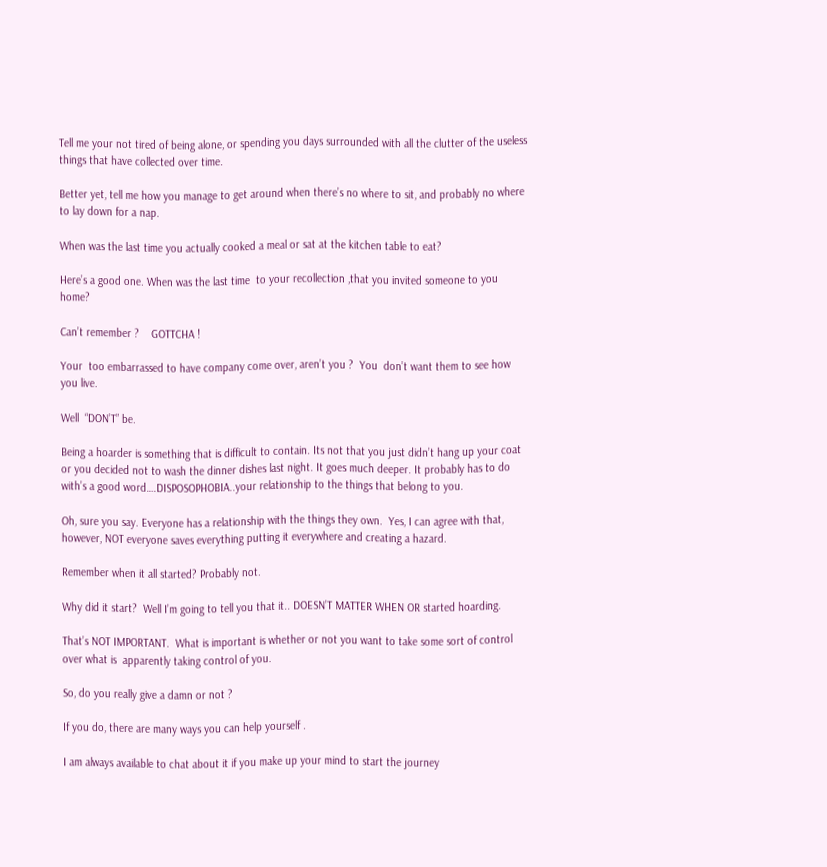Tell me your not tired of being alone, or spending you days surrounded with all the clutter of the useless things that have collected over time.

Better yet, tell me how you manage to get around when there’s no where to sit, and probably no where to lay down for a nap.

When was the last time you actually cooked a meal or sat at the kitchen table to eat?

Here’s a good one. When was the last time  to your recollection ,that you invited someone to you home?

Can’t remember ?    GOTTCHA !

Your  too embarrassed to have company come over, aren’t you ?  You  don’t want them to see how you live.

Well  “DON’T” be.

Being a hoarder is something that is difficult to contain. Its not that you just didn’t hang up your coat or you decided not to wash the dinner dishes last night. It goes much deeper. It probably has to do with’s a good word….DISPOSOPHOBIA..your relationship to the things that belong to you.

Oh, sure you say. Everyone has a relationship with the things they own.  Yes, I can agree with that, however, NOT everyone saves everything putting it everywhere and creating a hazard.

Remember when it all started? Probably not.

Why did it start?  Well I’m going to tell you that it.. DOESN’T MATTER WHEN OR started hoarding.

That’s NOT IMPORTANT.  What is important is whether or not you want to take some sort of control over what is  apparently taking control of you.

So, do you really give a damn or not ?

If you do, there are many ways you can help yourself .

I am always available to chat about it if you make up your mind to start the journey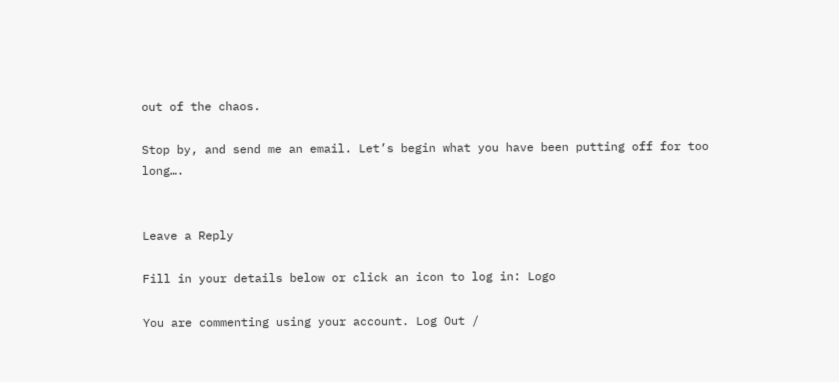out of the chaos.

Stop by, and send me an email. Let’s begin what you have been putting off for too long….


Leave a Reply

Fill in your details below or click an icon to log in: Logo

You are commenting using your account. Log Out /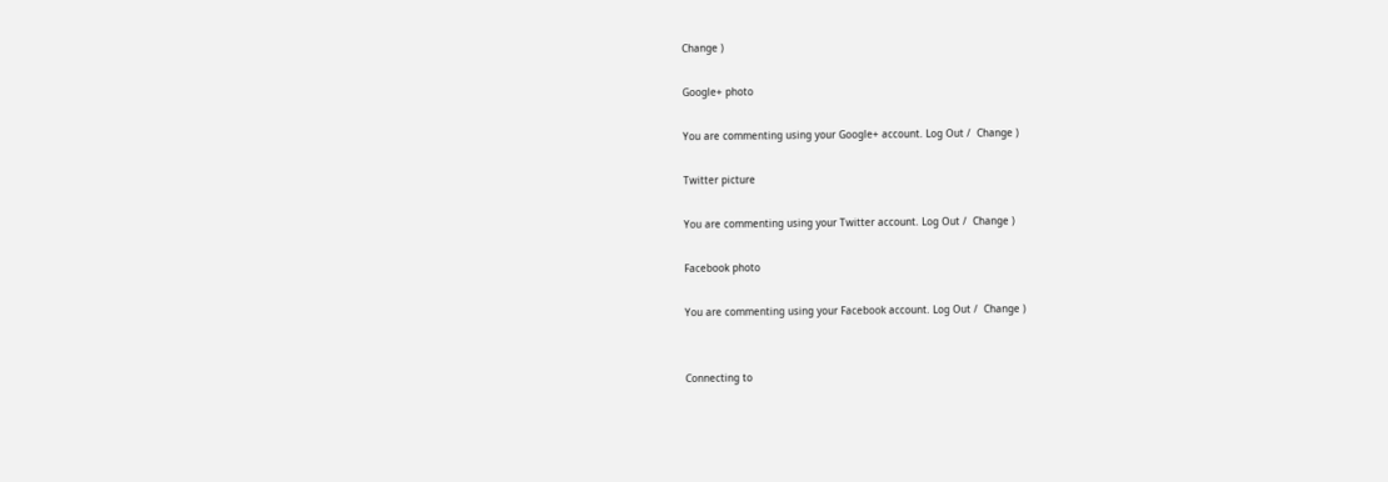Change )

Google+ photo

You are commenting using your Google+ account. Log Out /  Change )

Twitter picture

You are commenting using your Twitter account. Log Out /  Change )

Facebook photo

You are commenting using your Facebook account. Log Out /  Change )


Connecting to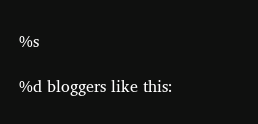%s

%d bloggers like this: